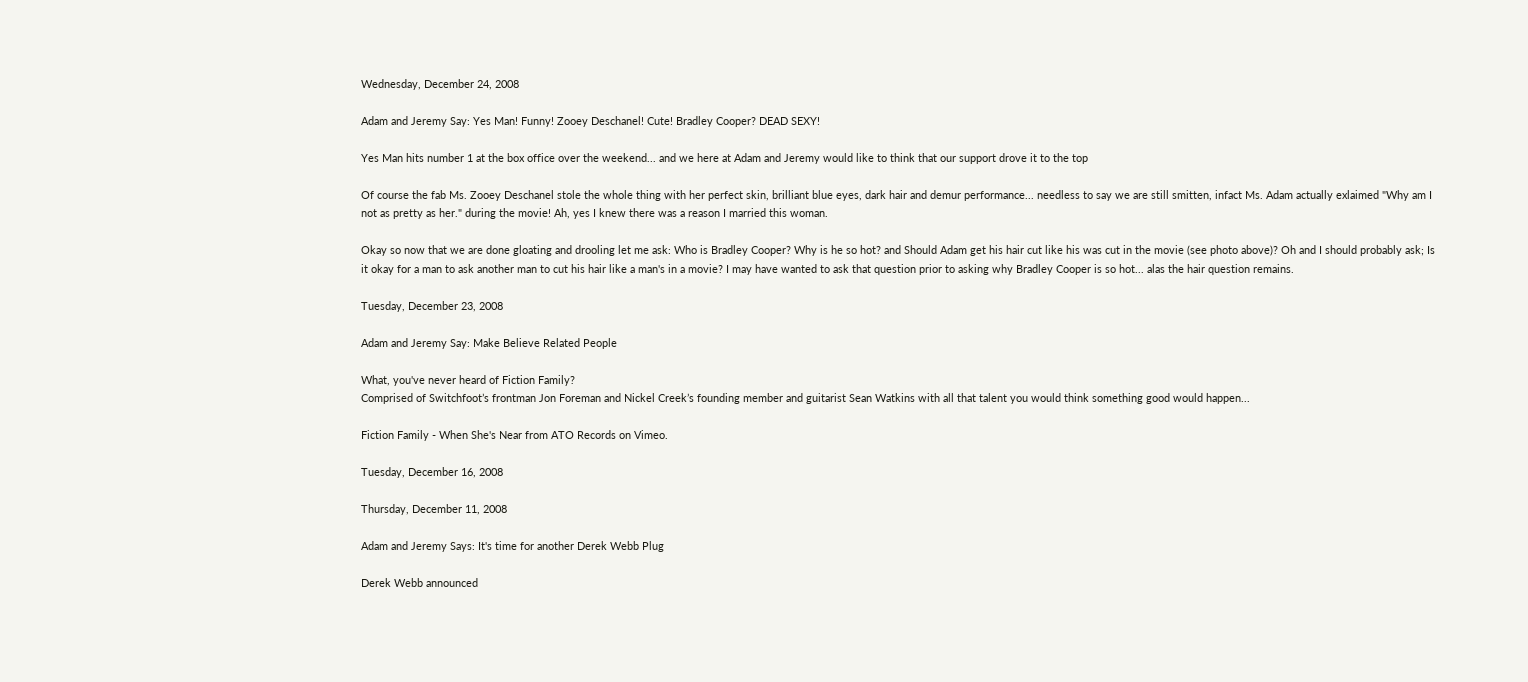Wednesday, December 24, 2008

Adam and Jeremy Say: Yes Man! Funny! Zooey Deschanel! Cute! Bradley Cooper? DEAD SEXY!

Yes Man hits number 1 at the box office over the weekend... and we here at Adam and Jeremy would like to think that our support drove it to the top

Of course the fab Ms. Zooey Deschanel stole the whole thing with her perfect skin, brilliant blue eyes, dark hair and demur performance... needless to say we are still smitten, infact Ms. Adam actually exlaimed "Why am I not as pretty as her." during the movie! Ah, yes I knew there was a reason I married this woman.

Okay so now that we are done gloating and drooling let me ask: Who is Bradley Cooper? Why is he so hot? and Should Adam get his hair cut like his was cut in the movie (see photo above)? Oh and I should probably ask; Is it okay for a man to ask another man to cut his hair like a man's in a movie? I may have wanted to ask that question prior to asking why Bradley Cooper is so hot... alas the hair question remains.

Tuesday, December 23, 2008

Adam and Jeremy Say: Make Believe Related People

What, you've never heard of Fiction Family?
Comprised of Switchfoot’s frontman Jon Foreman and Nickel Creek’s founding member and guitarist Sean Watkins with all that talent you would think something good would happen...

Fiction Family - When She's Near from ATO Records on Vimeo.

Tuesday, December 16, 2008

Thursday, December 11, 2008

Adam and Jeremy Says: It's time for another Derek Webb Plug

Derek Webb announced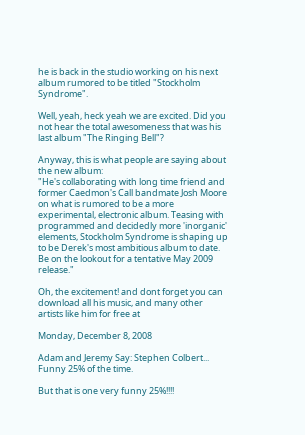he is back in the studio working on his next album rumored to be titled "Stockholm Syndrome".

Well, yeah, heck yeah we are excited. Did you not hear the total awesomeness that was his last album "The Ringing Bell"?

Anyway, this is what people are saying about the new album:
"He's collaborating with long time friend and former Caedmon's Call bandmate Josh Moore on what is rumored to be a more experimental, electronic album. Teasing with programmed and decidedly more 'inorganic' elements, Stockholm Syndrome is shaping up to be Derek's most ambitious album to date. Be on the lookout for a tentative May 2009 release."

Oh, the excitement! and dont forget you can download all his music, and many other artists like him for free at

Monday, December 8, 2008

Adam and Jeremy Say: Stephen Colbert... Funny 25% of the time.

But that is one very funny 25%!!!!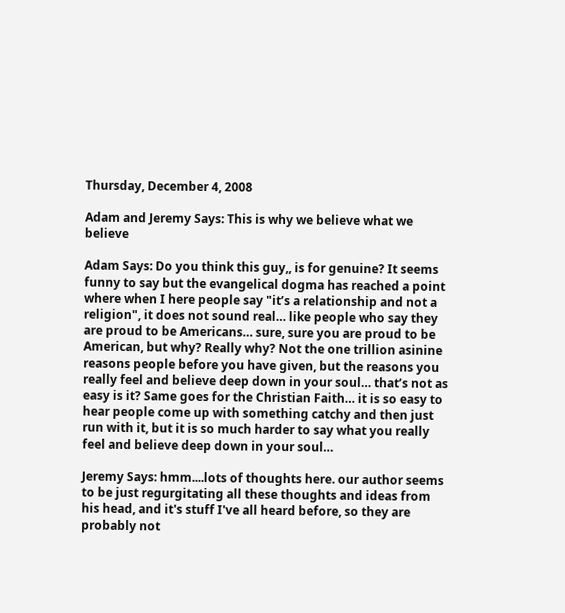Thursday, December 4, 2008

Adam and Jeremy Says: This is why we believe what we believe

Adam Says: Do you think this guy,, is for genuine? It seems funny to say but the evangelical dogma has reached a point where when I here people say "it’s a relationship and not a religion", it does not sound real… like people who say they are proud to be Americans… sure, sure you are proud to be American, but why? Really why? Not the one trillion asinine reasons people before you have given, but the reasons you really feel and believe deep down in your soul… that’s not as easy is it? Same goes for the Christian Faith… it is so easy to hear people come up with something catchy and then just run with it, but it is so much harder to say what you really feel and believe deep down in your soul…

Jeremy Says: hmm....lots of thoughts here. our author seems to be just regurgitating all these thoughts and ideas from his head, and it's stuff I've all heard before, so they are probably not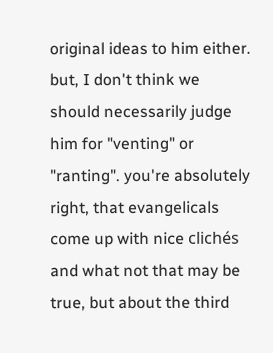original ideas to him either. but, I don't think we should necessarily judge him for "venting" or "ranting". you're absolutely right, that evangelicals come up with nice clichés and what not that may be true, but about the third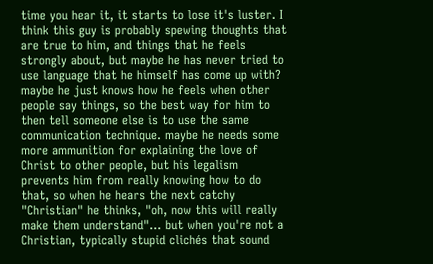time you hear it, it starts to lose it's luster. I think this guy is probably spewing thoughts that are true to him, and things that he feels strongly about, but maybe he has never tried to use language that he himself has come up with? maybe he just knows how he feels when other people say things, so the best way for him to then tell someone else is to use the same communication technique. maybe he needs some more ammunition for explaining the love of Christ to other people, but his legalism prevents him from really knowing how to do that, so when he hears the next catchy "Christian" he thinks, "oh, now this will really make them understand"... but when you're not a Christian, typically stupid clichés that sound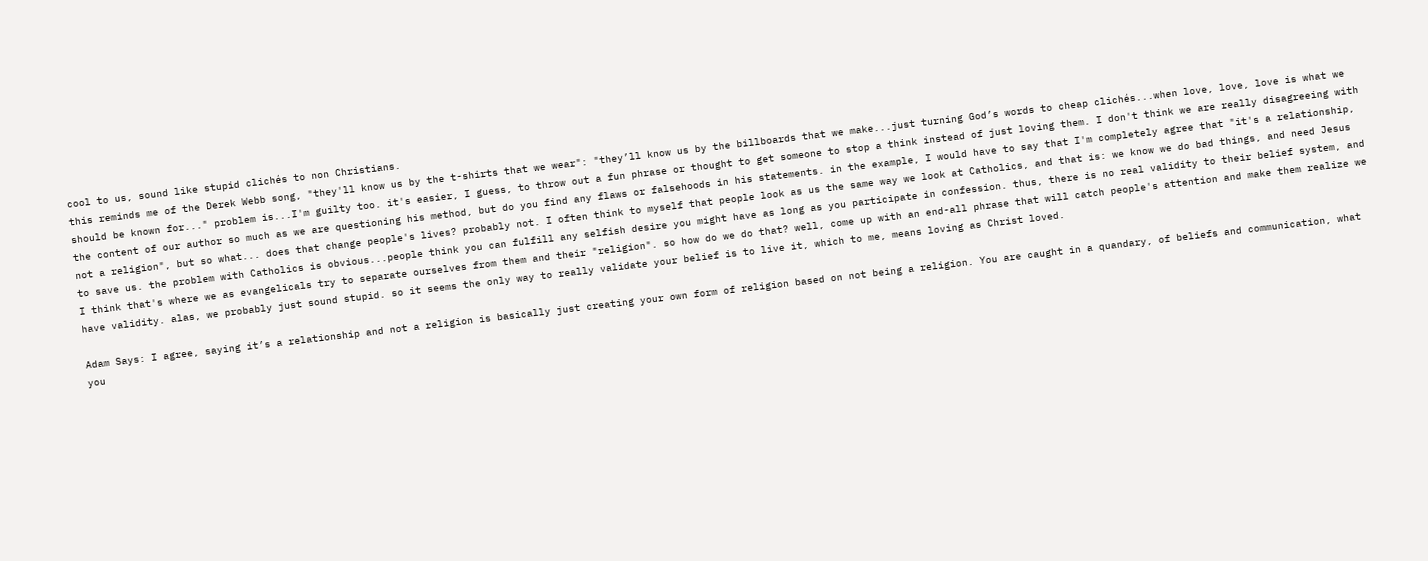cool to us, sound like stupid clichés to non Christians.
this reminds me of the Derek Webb song, "they'll know us by the t-shirts that we wear": "they’ll know us by the billboards that we make...just turning God’s words to cheap clichés...when love, love, love is what we should be known for..." problem is...I'm guilty too. it's easier, I guess, to throw out a fun phrase or thought to get someone to stop a think instead of just loving them. I don't think we are really disagreeing with the content of our author so much as we are questioning his method, but do you find any flaws or falsehoods in his statements. in the example, I would have to say that I'm completely agree that "it's a relationship, not a religion", but so what... does that change people's lives? probably not. I often think to myself that people look as us the same way we look at Catholics, and that is: we know we do bad things, and need Jesus to save us. the problem with Catholics is obvious...people think you can fulfill any selfish desire you might have as long as you participate in confession. thus, there is no real validity to their belief system, and I think that's where we as evangelicals try to separate ourselves from them and their "religion". so how do we do that? well, come up with an end-all phrase that will catch people's attention and make them realize we have validity. alas, we probably just sound stupid. so it seems the only way to really validate your belief is to live it, which to me, means loving as Christ loved.

Adam Says: I agree, saying it’s a relationship and not a religion is basically just creating your own form of religion based on not being a religion. You are caught in a quandary, of beliefs and communication, what you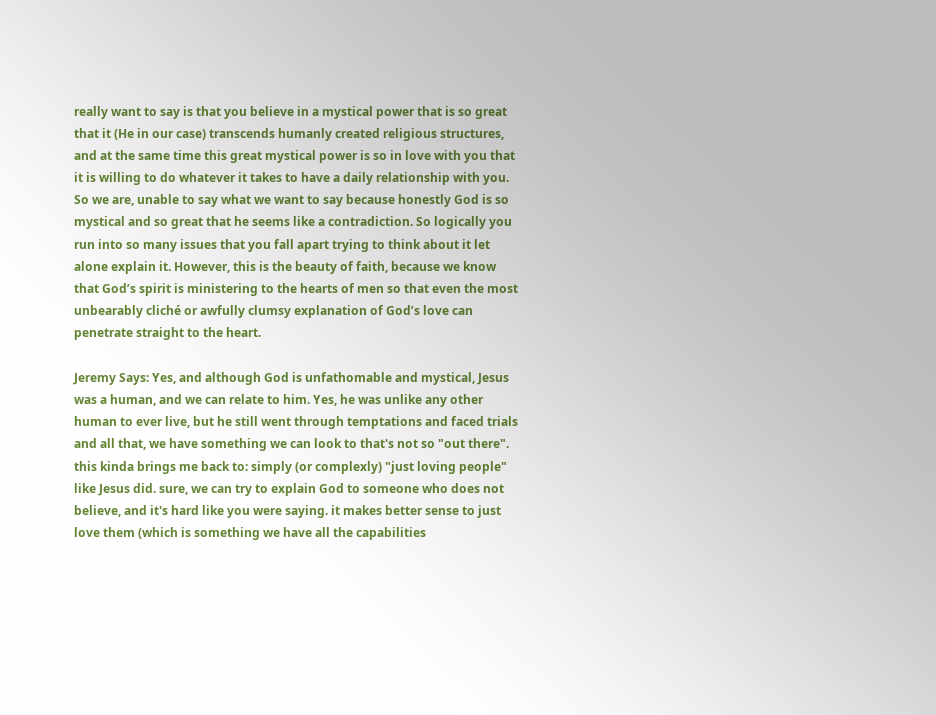really want to say is that you believe in a mystical power that is so great that it (He in our case) transcends humanly created religious structures, and at the same time this great mystical power is so in love with you that it is willing to do whatever it takes to have a daily relationship with you. So we are, unable to say what we want to say because honestly God is so mystical and so great that he seems like a contradiction. So logically you run into so many issues that you fall apart trying to think about it let alone explain it. However, this is the beauty of faith, because we know that God’s spirit is ministering to the hearts of men so that even the most unbearably cliché or awfully clumsy explanation of God’s love can penetrate straight to the heart.

Jeremy Says: Yes, and although God is unfathomable and mystical, Jesus was a human, and we can relate to him. Yes, he was unlike any other human to ever live, but he still went through temptations and faced trials and all that, we have something we can look to that's not so "out there". this kinda brings me back to: simply (or complexly) "just loving people" like Jesus did. sure, we can try to explain God to someone who does not believe, and it's hard like you were saying. it makes better sense to just love them (which is something we have all the capabilities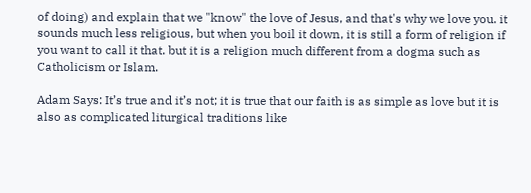of doing) and explain that we "know" the love of Jesus, and that's why we love you. it sounds much less religious, but when you boil it down, it is still a form of religion if you want to call it that. but it is a religion much different from a dogma such as Catholicism or Islam.

Adam Says: It’s true and it’s not; it is true that our faith is as simple as love but it is also as complicated liturgical traditions like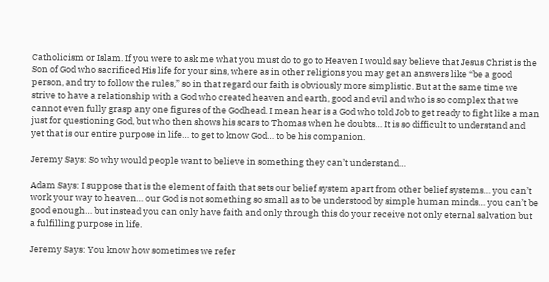Catholicism or Islam. If you were to ask me what you must do to go to Heaven I would say believe that Jesus Christ is the Son of God who sacrificed His life for your sins, where as in other religions you may get an answers like “be a good person, and try to follow the rules,” so in that regard our faith is obviously more simplistic. But at the same time we strive to have a relationship with a God who created heaven and earth, good and evil and who is so complex that we cannot even fully grasp any one figures of the Godhead. I mean hear is a God who told Job to get ready to fight like a man just for questioning God, but who then shows his scars to Thomas when he doubts… It is so difficult to understand and yet that is our entire purpose in life… to get to know God… to be his companion.

Jeremy Says: So why would people want to believe in something they can’t understand…

Adam Says: I suppose that is the element of faith that sets our belief system apart from other belief systems… you can’t work your way to heaven… our God is not something so small as to be understood by simple human minds… you can’t be good enough… but instead you can only have faith and only through this do your receive not only eternal salvation but a fulfilling purpose in life.

Jeremy Says: You know how sometimes we refer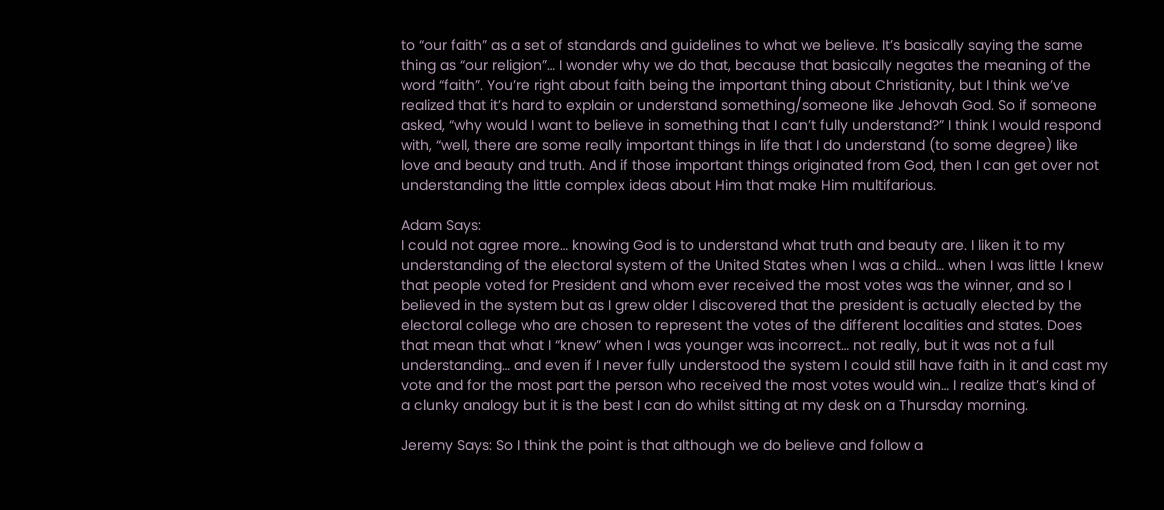to “our faith” as a set of standards and guidelines to what we believe. It’s basically saying the same thing as “our religion”… I wonder why we do that, because that basically negates the meaning of the word “faith”. You’re right about faith being the important thing about Christianity, but I think we’ve realized that it’s hard to explain or understand something/someone like Jehovah God. So if someone asked, “why would I want to believe in something that I can’t fully understand?” I think I would respond with, “well, there are some really important things in life that I do understand (to some degree) like love and beauty and truth. And if those important things originated from God, then I can get over not understanding the little complex ideas about Him that make Him multifarious.

Adam Says:
I could not agree more… knowing God is to understand what truth and beauty are. I liken it to my understanding of the electoral system of the United States when I was a child… when I was little I knew that people voted for President and whom ever received the most votes was the winner, and so I believed in the system but as I grew older I discovered that the president is actually elected by the electoral college who are chosen to represent the votes of the different localities and states. Does that mean that what I “knew” when I was younger was incorrect… not really, but it was not a full understanding… and even if I never fully understood the system I could still have faith in it and cast my vote and for the most part the person who received the most votes would win… I realize that’s kind of a clunky analogy but it is the best I can do whilst sitting at my desk on a Thursday morning.

Jeremy Says: So I think the point is that although we do believe and follow a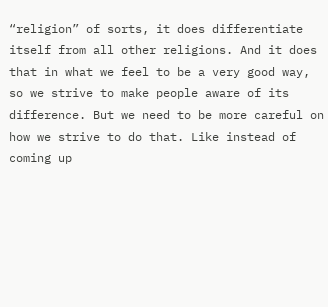“religion” of sorts, it does differentiate itself from all other religions. And it does that in what we feel to be a very good way, so we strive to make people aware of its difference. But we need to be more careful on how we strive to do that. Like instead of coming up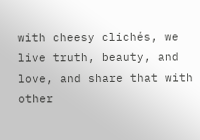with cheesy clichés, we live truth, beauty, and love, and share that with other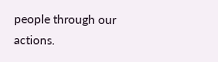people through our actions.